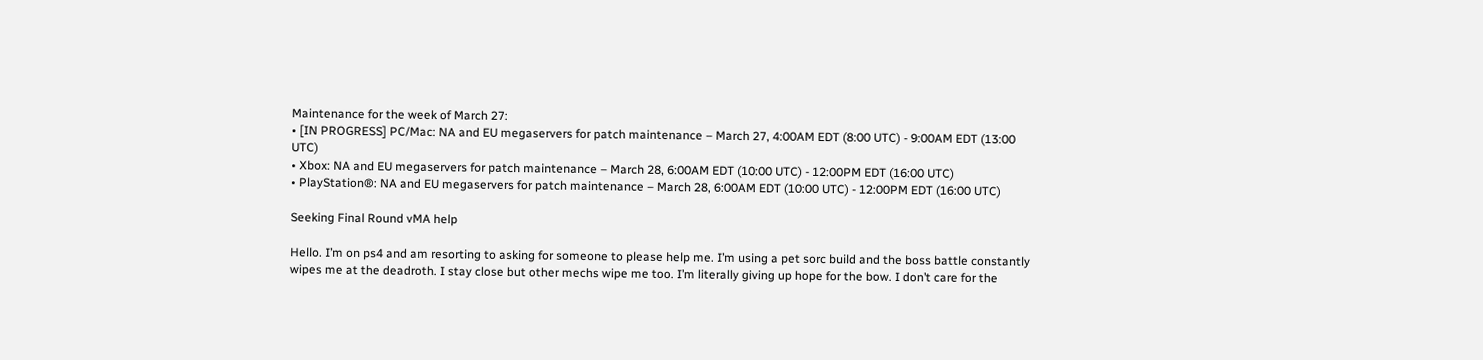Maintenance for the week of March 27:
• [IN PROGRESS] PC/Mac: NA and EU megaservers for patch maintenance – March 27, 4:00AM EDT (8:00 UTC) - 9:00AM EDT (13:00 UTC)
• Xbox: NA and EU megaservers for patch maintenance – March 28, 6:00AM EDT (10:00 UTC) - 12:00PM EDT (16:00 UTC)
• PlayStation®: NA and EU megaservers for patch maintenance – March 28, 6:00AM EDT (10:00 UTC) - 12:00PM EDT (16:00 UTC)

Seeking Final Round vMA help

Hello. I’m on ps4 and am resorting to asking for someone to please help me. I’m using a pet sorc build and the boss battle constantly wipes me at the deadroth. I stay close but other mechs wipe me too. I’m literally giving up hope for the bow. I don’t care for the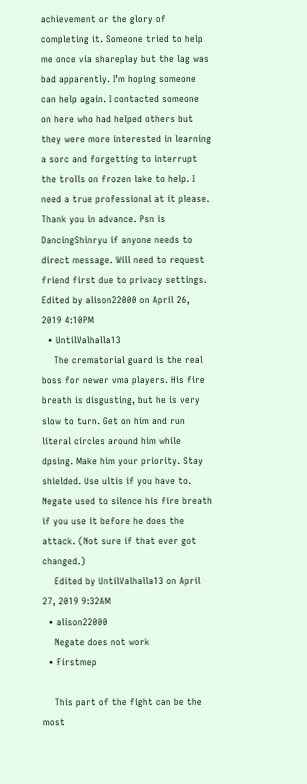achievement or the glory of completing it. Someone tried to help me once via shareplay but the lag was bad apparently. I’m hoping someone can help again. I contacted someone on here who had helped others but they were more interested in learning a sorc and forgetting to interrupt the trolls on frozen lake to help. I need a true professional at it please. Thank you in advance. Psn is DancingShinryu if anyone needs to direct message. Will need to request friend first due to privacy settings.
Edited by alison22000 on April 26, 2019 4:10PM
  • UntilValhalla13
    The crematorial guard is the real boss for newer vma players. His fire breath is disgusting, but he is very slow to turn. Get on him and run literal circles around him while dpsing. Make him your priority. Stay shielded. Use ultis if you have to. Negate used to silence his fire breath if you use it before he does the attack. (Not sure if that ever got changed.)
    Edited by UntilValhalla13 on April 27, 2019 9:32AM
  • alison22000
    Negate does not work
  • Firstmep

    This part of the fight can be the most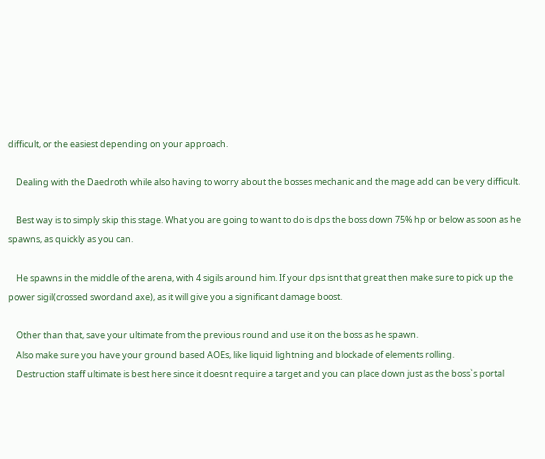difficult, or the easiest depending on your approach.

    Dealing with the Daedroth while also having to worry about the bosses mechanic and the mage add can be very difficult.

    Best way is to simply skip this stage. What you are going to want to do is dps the boss down 75% hp or below as soon as he spawns, as quickly as you can.

    He spawns in the middle of the arena, with 4 sigils around him. If your dps isnt that great then make sure to pick up the power sigil(crossed swordand axe), as it will give you a significant damage boost.

    Other than that, save your ultimate from the previous round and use it on the boss as he spawn.
    Also make sure you have your ground based AOEs, like liquid lightning and blockade of elements rolling.
    Destruction staff ultimate is best here since it doesnt require a target and you can place down just as the boss`s portal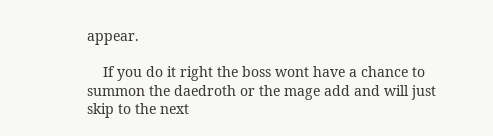appear.

    If you do it right the boss wont have a chance to summon the daedroth or the mage add and will just skip to the next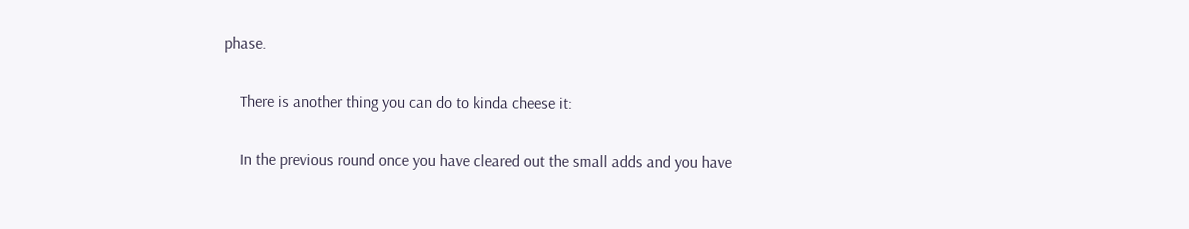phase.

    There is another thing you can do to kinda cheese it:

    In the previous round once you have cleared out the small adds and you have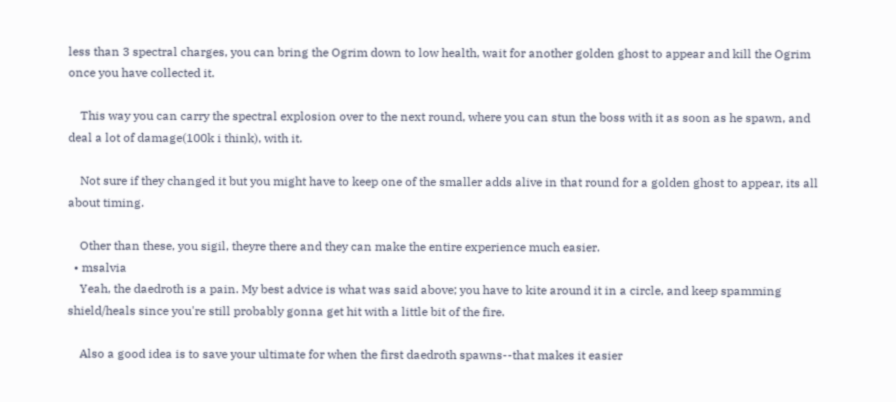less than 3 spectral charges, you can bring the Ogrim down to low health, wait for another golden ghost to appear and kill the Ogrim once you have collected it.

    This way you can carry the spectral explosion over to the next round, where you can stun the boss with it as soon as he spawn, and deal a lot of damage(100k i think), with it.

    Not sure if they changed it but you might have to keep one of the smaller adds alive in that round for a golden ghost to appear, its all about timing.

    Other than these, you sigil, theyre there and they can make the entire experience much easier.
  • msalvia
    Yeah, the daedroth is a pain. My best advice is what was said above; you have to kite around it in a circle, and keep spamming shield/heals since you're still probably gonna get hit with a little bit of the fire.

    Also a good idea is to save your ultimate for when the first daedroth spawns--that makes it easier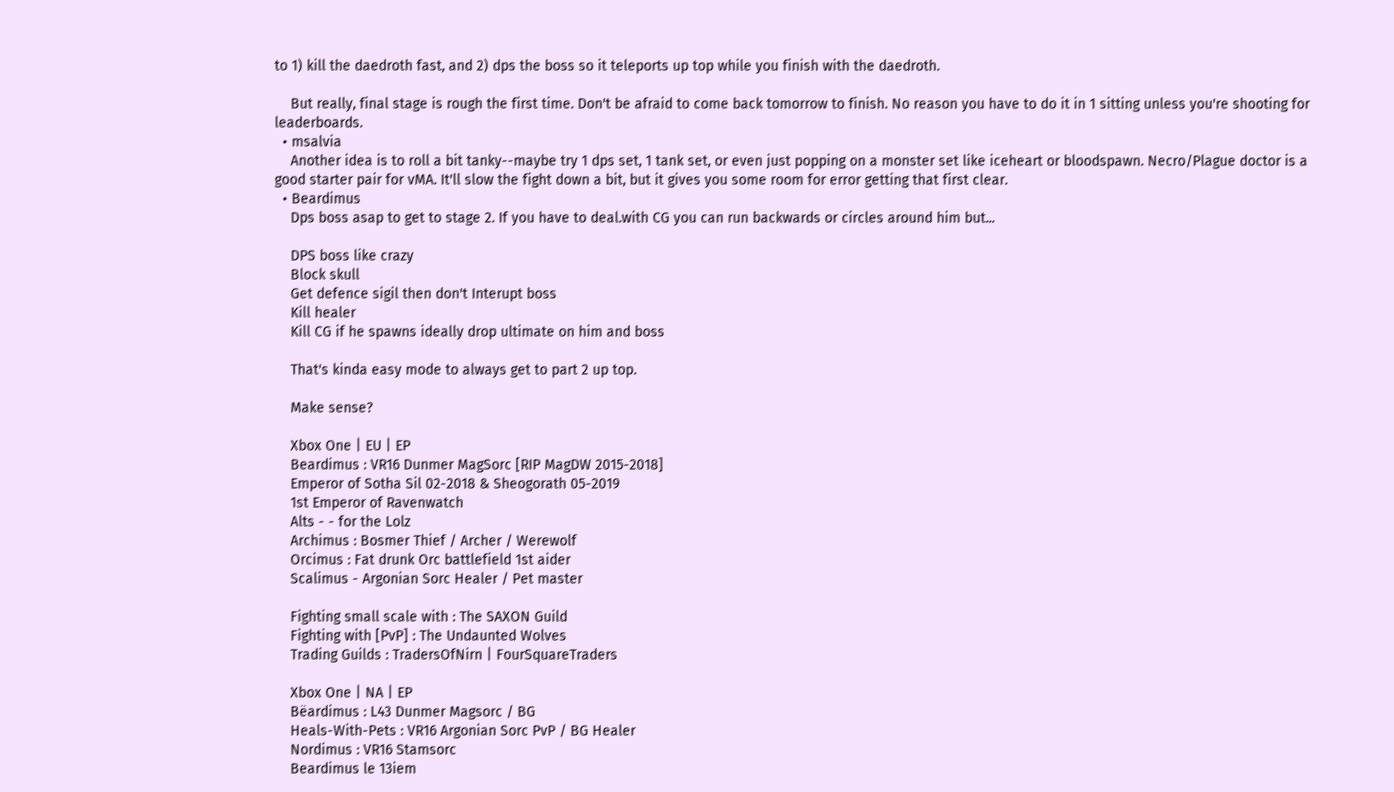to 1) kill the daedroth fast, and 2) dps the boss so it teleports up top while you finish with the daedroth.

    But really, final stage is rough the first time. Don't be afraid to come back tomorrow to finish. No reason you have to do it in 1 sitting unless you're shooting for leaderboards.
  • msalvia
    Another idea is to roll a bit tanky--maybe try 1 dps set, 1 tank set, or even just popping on a monster set like iceheart or bloodspawn. Necro/Plague doctor is a good starter pair for vMA. It'll slow the fight down a bit, but it gives you some room for error getting that first clear.
  • Beardimus
    Dps boss asap to get to stage 2. If you have to deal.with CG you can run backwards or circles around him but...

    DPS boss like crazy
    Block skull
    Get defence sigil then don't Interupt boss
    Kill healer
    Kill CG if he spawns ideally drop ultimate on him and boss

    That's kinda easy mode to always get to part 2 up top.

    Make sense?

    Xbox One | EU | EP
    Beardimus : VR16 Dunmer MagSorc [RIP MagDW 2015-2018]
    Emperor of Sotha Sil 02-2018 & Sheogorath 05-2019
    1st Emperor of Ravenwatch
    Alts - - for the Lolz
    Archimus : Bosmer Thief / Archer / Werewolf
    Orcimus : Fat drunk Orc battlefield 1st aider
    Scalimus - Argonian Sorc Healer / Pet master

    Fighting small scale with : The SAXON Guild
    Fighting with [PvP] : The Undaunted Wolves
    Trading Guilds : TradersOfNirn | FourSquareTraders

    Xbox One | NA | EP
    Bëardimus : L43 Dunmer Magsorc / BG
    Heals-With-Pets : VR16 Argonian Sorc PvP / BG Healer
    Nordimus : VR16 Stamsorc
    Beardimus le 13iem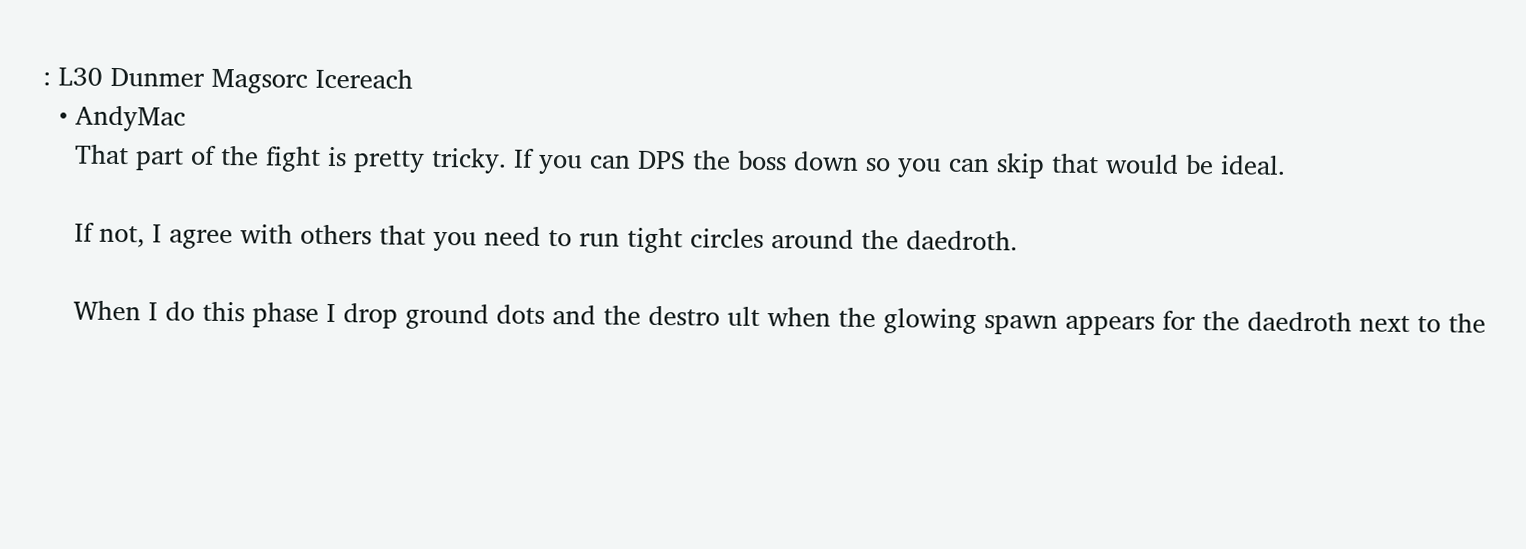: L30 Dunmer Magsorc Icereach
  • AndyMac
    That part of the fight is pretty tricky. If you can DPS the boss down so you can skip that would be ideal.

    If not, I agree with others that you need to run tight circles around the daedroth.

    When I do this phase I drop ground dots and the destro ult when the glowing spawn appears for the daedroth next to the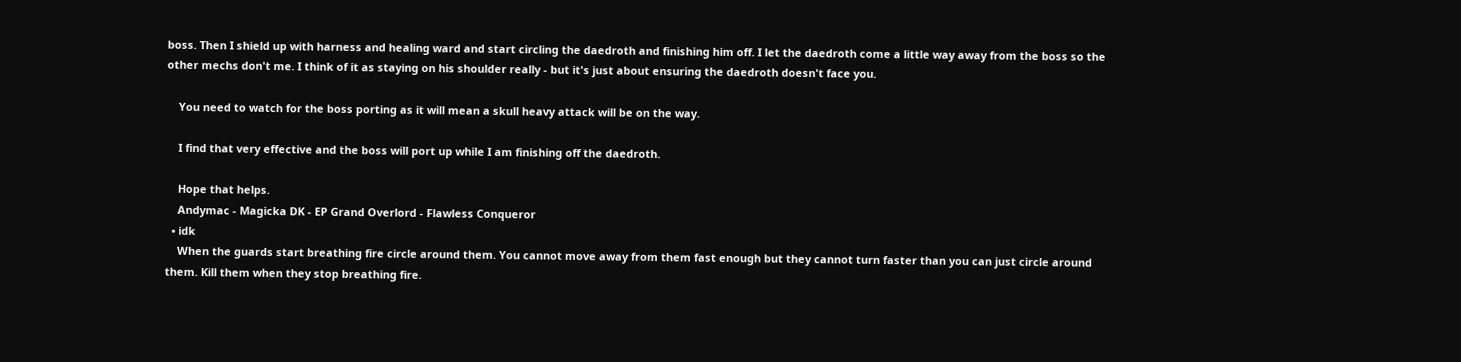boss. Then I shield up with harness and healing ward and start circling the daedroth and finishing him off. I let the daedroth come a little way away from the boss so the other mechs don't me. I think of it as staying on his shoulder really - but it's just about ensuring the daedroth doesn't face you.

    You need to watch for the boss porting as it will mean a skull heavy attack will be on the way.

    I find that very effective and the boss will port up while I am finishing off the daedroth.

    Hope that helps.
    Andymac - Magicka DK - EP Grand Overlord - Flawless Conqueror
  • idk
    When the guards start breathing fire circle around them. You cannot move away from them fast enough but they cannot turn faster than you can just circle around them. Kill them when they stop breathing fire.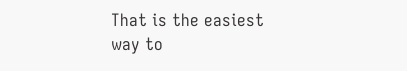That is the easiest way to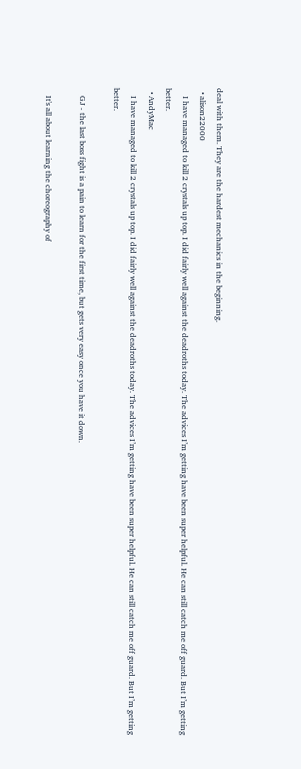deal with them. They are the hardest mechanics in the beginning.
  • alison22000
    I have managed to kill 2 crystals up top. I did fairly well against the deadroths today. The advices I’m getting have been super helpful. He can still catch me off guard. But I’m getting better.
  • AndyMac
    I have managed to kill 2 crystals up top. I did fairly well against the deadroths today. The advices I’m getting have been super helpful. He can still catch me off guard. But I’m getting better.

    GJ - the last boss fight is a pain to learn for the first time, but gets very easy once you have it down.

    It's all about learning the choreography of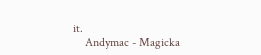it.
    Andymac - Magicka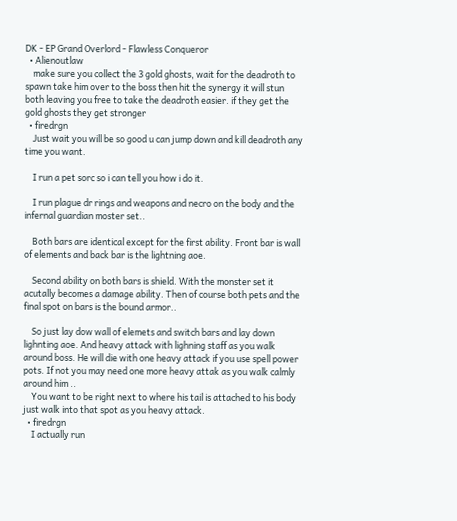DK - EP Grand Overlord - Flawless Conqueror
  • Alienoutlaw
    make sure you collect the 3 gold ghosts, wait for the deadroth to spawn take him over to the boss then hit the synergy it will stun both leaving you free to take the deadroth easier. if they get the gold ghosts they get stronger
  • firedrgn
    Just wait you will be so good u can jump down and kill deadroth any time you want.

    I run a pet sorc so i can tell you how i do it.

    I run plague dr rings and weapons and necro on the body and the infernal guardian moster set..

    Both bars are identical except for the first ability. Front bar is wall of elements and back bar is the lightning aoe.

    Second ability on both bars is shield. With the monster set it acutally becomes a damage ability. Then of course both pets and the final spot on bars is the bound armor..

    So just lay dow wall of elemets and switch bars and lay down lighnting aoe. And heavy attack with lighning staff as you walk around boss. He will die with one heavy attack if you use spell power pots. If not you may need one more heavy attak as you walk calmly around him ..
    You want to be right next to where his tail is attached to his body just walk into that spot as you heavy attack.
  • firedrgn
    I actually run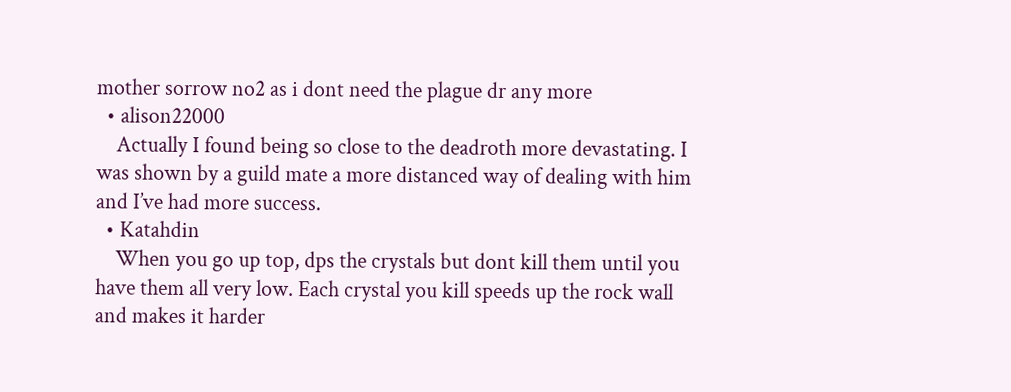mother sorrow no2 as i dont need the plague dr any more
  • alison22000
    Actually I found being so close to the deadroth more devastating. I was shown by a guild mate a more distanced way of dealing with him and I’ve had more success.
  • Katahdin
    When you go up top, dps the crystals but dont kill them until you have them all very low. Each crystal you kill speeds up the rock wall and makes it harder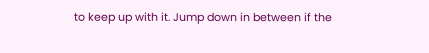to keep up with it. Jump down in between if the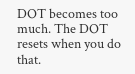DOT becomes too much. The DOT resets when you do that.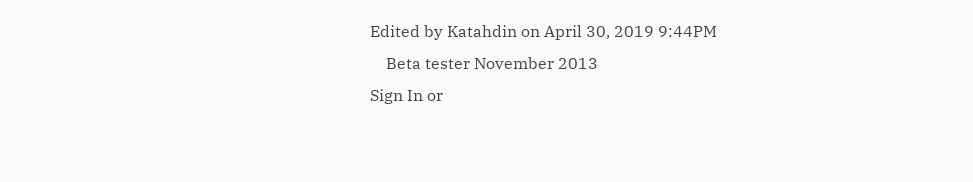Edited by Katahdin on April 30, 2019 9:44PM
    Beta tester November 2013
Sign In or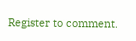Register to comment.